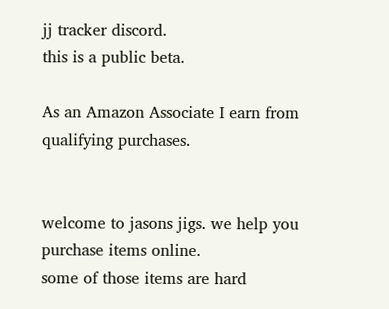jj tracker discord.
this is a public beta.

As an Amazon Associate I earn from qualifying purchases.


welcome to jasons jigs. we help you purchase items online.
some of those items are hard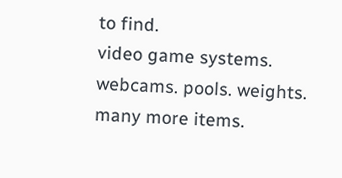to find.
video game systems. webcams. pools. weights. many more items.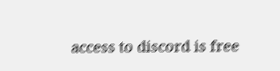access to discord is free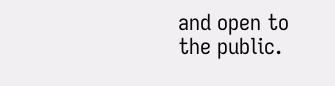and open to the public.